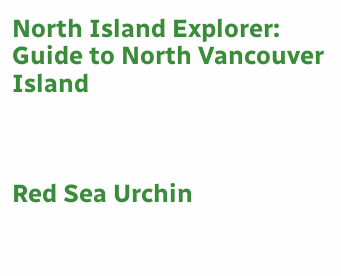North Island Explorer: Guide to North Vancouver Island



Red Sea Urchin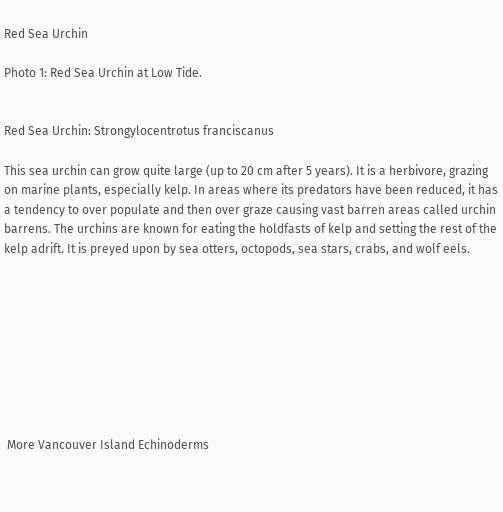Red Sea Urchin

Photo 1: Red Sea Urchin at Low Tide.


Red Sea Urchin: Strongylocentrotus franciscanus

This sea urchin can grow quite large (up to 20 cm after 5 years). It is a herbivore, grazing on marine plants, especially kelp. In areas where its predators have been reduced, it has a tendency to over populate and then over graze causing vast barren areas called urchin barrens. The urchins are known for eating the holdfasts of kelp and setting the rest of the kelp adrift. It is preyed upon by sea otters, octopods, sea stars, crabs, and wolf eels.









 More Vancouver Island Echinoderms